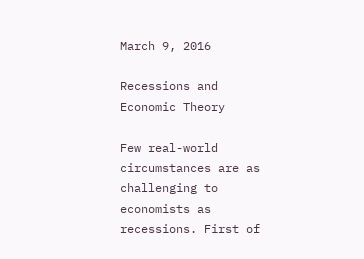March 9, 2016

Recessions and Economic Theory

Few real-world circumstances are as challenging to economists as recessions. First of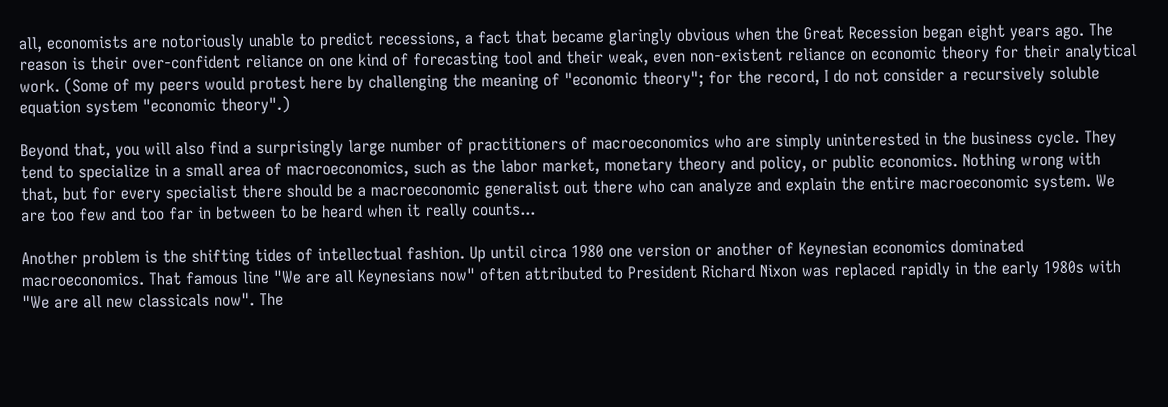all, economists are notoriously unable to predict recessions, a fact that became glaringly obvious when the Great Recession began eight years ago. The reason is their over-confident reliance on one kind of forecasting tool and their weak, even non-existent reliance on economic theory for their analytical work. (Some of my peers would protest here by challenging the meaning of "economic theory"; for the record, I do not consider a recursively soluble equation system "economic theory".)

Beyond that, you will also find a surprisingly large number of practitioners of macroeconomics who are simply uninterested in the business cycle. They tend to specialize in a small area of macroeconomics, such as the labor market, monetary theory and policy, or public economics. Nothing wrong with that, but for every specialist there should be a macroeconomic generalist out there who can analyze and explain the entire macroeconomic system. We are too few and too far in between to be heard when it really counts...

Another problem is the shifting tides of intellectual fashion. Up until circa 1980 one version or another of Keynesian economics dominated macroeconomics. That famous line "We are all Keynesians now" often attributed to President Richard Nixon was replaced rapidly in the early 1980s with "We are all new classicals now". The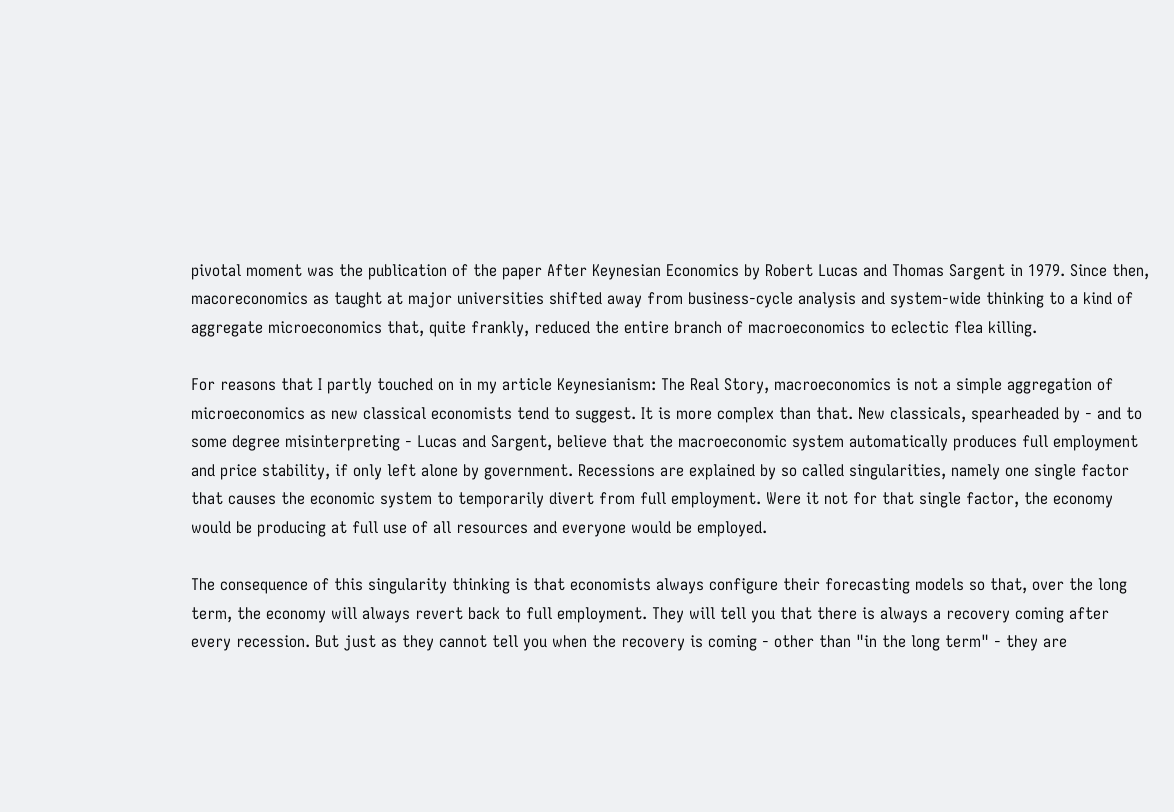pivotal moment was the publication of the paper After Keynesian Economics by Robert Lucas and Thomas Sargent in 1979. Since then, macoreconomics as taught at major universities shifted away from business-cycle analysis and system-wide thinking to a kind of aggregate microeconomics that, quite frankly, reduced the entire branch of macroeconomics to eclectic flea killing.

For reasons that I partly touched on in my article Keynesianism: The Real Story, macroeconomics is not a simple aggregation of microeconomics as new classical economists tend to suggest. It is more complex than that. New classicals, spearheaded by - and to some degree misinterpreting - Lucas and Sargent, believe that the macroeconomic system automatically produces full employment and price stability, if only left alone by government. Recessions are explained by so called singularities, namely one single factor that causes the economic system to temporarily divert from full employment. Were it not for that single factor, the economy would be producing at full use of all resources and everyone would be employed.

The consequence of this singularity thinking is that economists always configure their forecasting models so that, over the long term, the economy will always revert back to full employment. They will tell you that there is always a recovery coming after every recession. But just as they cannot tell you when the recovery is coming - other than "in the long term" - they are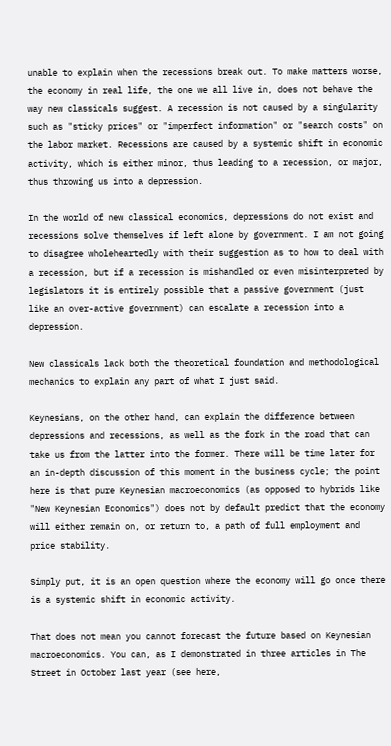unable to explain when the recessions break out. To make matters worse, the economy in real life, the one we all live in, does not behave the way new classicals suggest. A recession is not caused by a singularity such as "sticky prices" or "imperfect information" or "search costs" on the labor market. Recessions are caused by a systemic shift in economic activity, which is either minor, thus leading to a recession, or major, thus throwing us into a depression.

In the world of new classical economics, depressions do not exist and recessions solve themselves if left alone by government. I am not going to disagree wholeheartedly with their suggestion as to how to deal with a recession, but if a recession is mishandled or even misinterpreted by legislators it is entirely possible that a passive government (just like an over-active government) can escalate a recession into a depression.

New classicals lack both the theoretical foundation and methodological mechanics to explain any part of what I just said.

Keynesians, on the other hand, can explain the difference between depressions and recessions, as well as the fork in the road that can take us from the latter into the former. There will be time later for an in-depth discussion of this moment in the business cycle; the point here is that pure Keynesian macroeconomics (as opposed to hybrids like "New Keynesian Economics") does not by default predict that the economy will either remain on, or return to, a path of full employment and price stability.

Simply put, it is an open question where the economy will go once there is a systemic shift in economic activity.

That does not mean you cannot forecast the future based on Keynesian macroeconomics. You can, as I demonstrated in three articles in The Street in October last year (see here,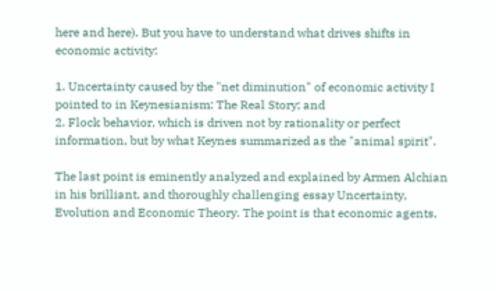here and here). But you have to understand what drives shifts in economic activity:

1. Uncertainty caused by the "net diminution" of economic activity I pointed to in Keynesianism: The Real Story; and
2. Flock behavior, which is driven not by rationality or perfect information, but by what Keynes summarized as the "animal spirit".

The last point is eminently analyzed and explained by Armen Alchian in his brilliant, and thoroughly challenging essay Uncertainty, Evolution and Economic Theory. The point is that economic agents,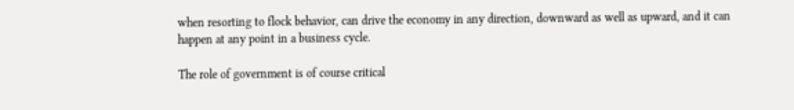when resorting to flock behavior, can drive the economy in any direction, downward as well as upward, and it can happen at any point in a business cycle.

The role of government is of course critical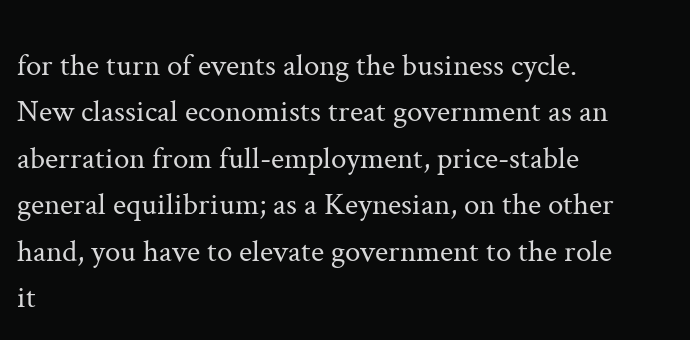for the turn of events along the business cycle. New classical economists treat government as an aberration from full-employment, price-stable general equilibrium; as a Keynesian, on the other hand, you have to elevate government to the role it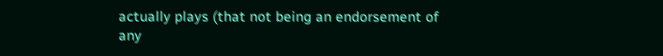actually plays (that not being an endorsement of any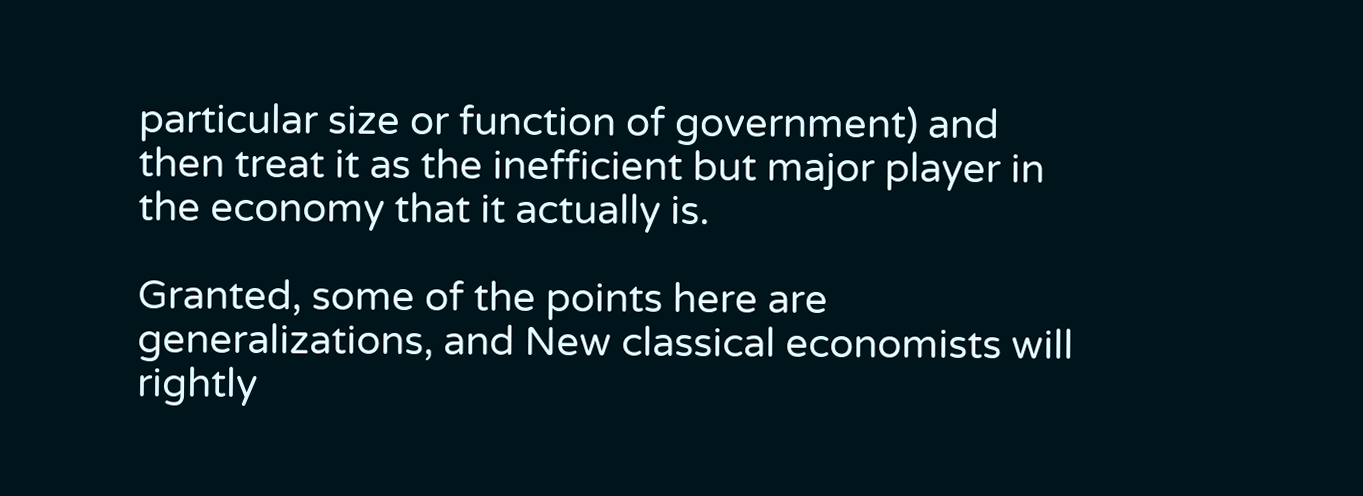particular size or function of government) and then treat it as the inefficient but major player in the economy that it actually is.

Granted, some of the points here are generalizations, and New classical economists will rightly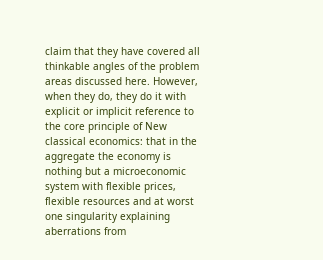claim that they have covered all thinkable angles of the problem areas discussed here. However, when they do, they do it with explicit or implicit reference to the core principle of New classical economics: that in the aggregate the economy is nothing but a microeconomic system with flexible prices, flexible resources and at worst one singularity explaining aberrations from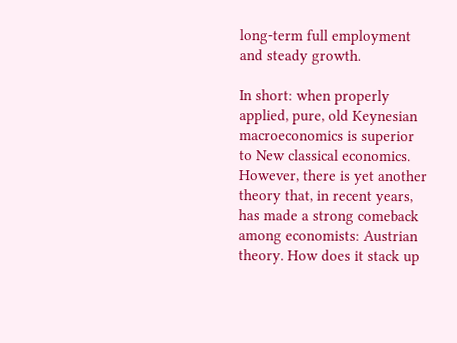long-term full employment and steady growth.

In short: when properly applied, pure, old Keynesian macroeconomics is superior to New classical economics. However, there is yet another theory that, in recent years, has made a strong comeback among economists: Austrian theory. How does it stack up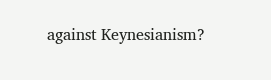against Keynesianism?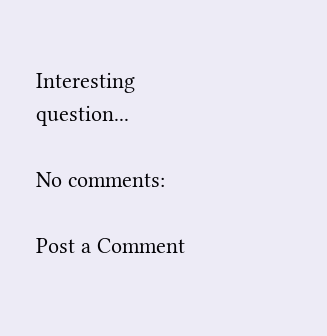Interesting question...

No comments:

Post a Comment